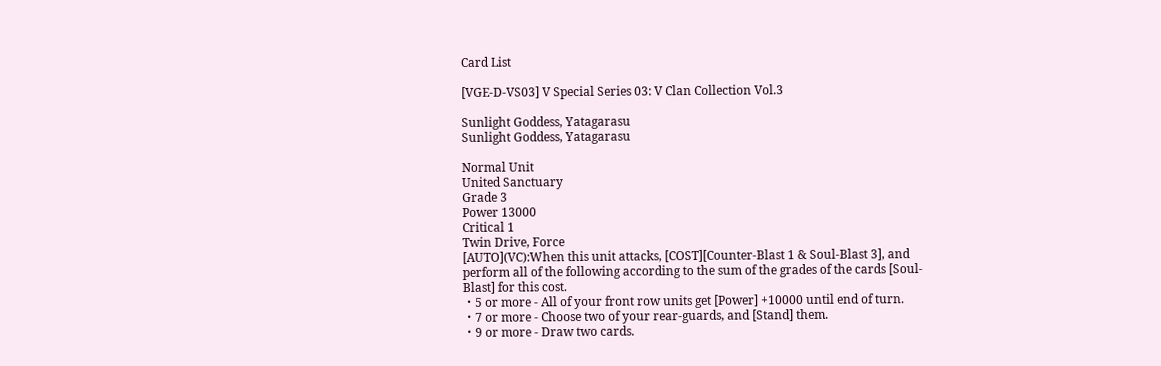Card List

[VGE-D-VS03] V Special Series 03: V Clan Collection Vol.3

Sunlight Goddess, Yatagarasu
Sunlight Goddess, Yatagarasu

Normal Unit
United Sanctuary
Grade 3
Power 13000
Critical 1
Twin Drive, Force
[AUTO](VC):When this unit attacks, [COST][Counter-Blast 1 & Soul-Blast 3], and perform all of the following according to the sum of the grades of the cards [Soul-Blast] for this cost.
・5 or more - All of your front row units get [Power] +10000 until end of turn.
・7 or more - Choose two of your rear-guards, and [Stand] them.
・9 or more - Draw two cards.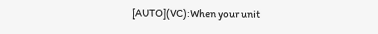[AUTO](VC):When your unit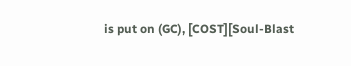is put on (GC), [COST][Soul-Blast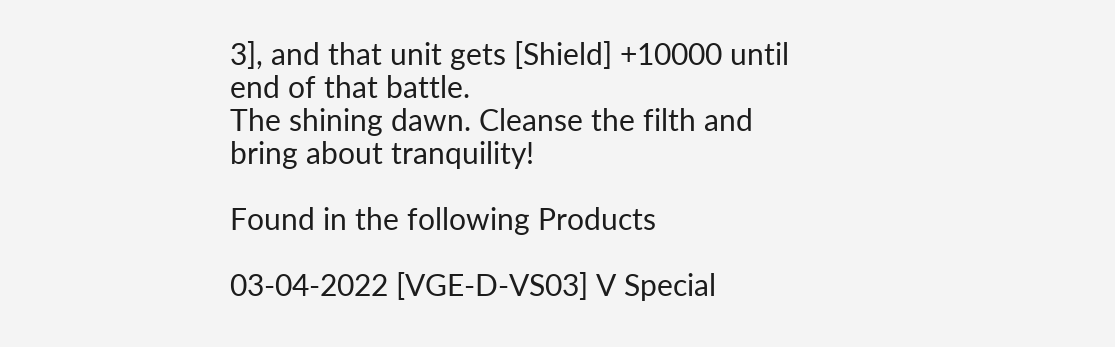3], and that unit gets [Shield] +10000 until end of that battle.
The shining dawn. Cleanse the filth and bring about tranquility!

Found in the following Products

03-04-2022 [VGE-D-VS03] V Special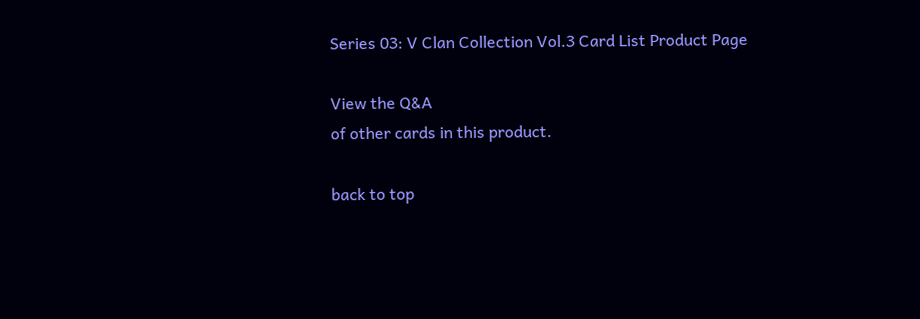Series 03: V Clan Collection Vol.3 Card List Product Page

View the Q&A
of other cards in this product.

back to top